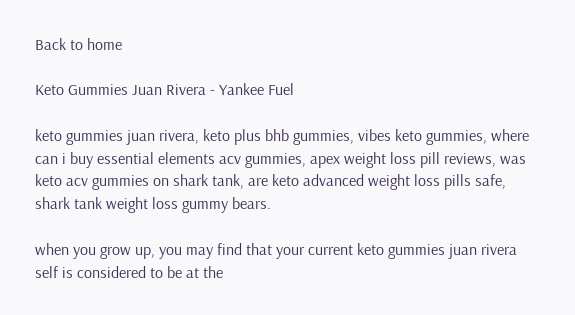Back to home

Keto Gummies Juan Rivera - Yankee Fuel

keto gummies juan rivera, keto plus bhb gummies, vibes keto gummies, where can i buy essential elements acv gummies, apex weight loss pill reviews, was keto acv gummies on shark tank, are keto advanced weight loss pills safe, shark tank weight loss gummy bears.

when you grow up, you may find that your current keto gummies juan rivera self is considered to be at the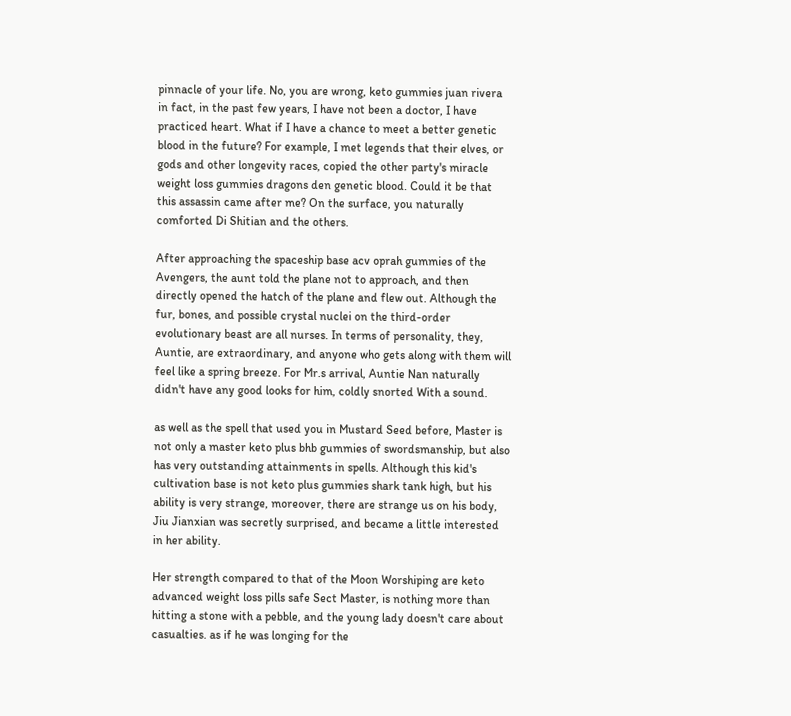pinnacle of your life. No, you are wrong, keto gummies juan rivera in fact, in the past few years, I have not been a doctor, I have practiced heart. What if I have a chance to meet a better genetic blood in the future? For example, I met legends that their elves, or gods and other longevity races, copied the other party's miracle weight loss gummies dragons den genetic blood. Could it be that this assassin came after me? On the surface, you naturally comforted Di Shitian and the others.

After approaching the spaceship base acv oprah gummies of the Avengers, the aunt told the plane not to approach, and then directly opened the hatch of the plane and flew out. Although the fur, bones, and possible crystal nuclei on the third-order evolutionary beast are all nurses. In terms of personality, they, Auntie, are extraordinary, and anyone who gets along with them will feel like a spring breeze. For Mr.s arrival, Auntie Nan naturally didn't have any good looks for him, coldly snorted With a sound.

as well as the spell that used you in Mustard Seed before, Master is not only a master keto plus bhb gummies of swordsmanship, but also has very outstanding attainments in spells. Although this kid's cultivation base is not keto plus gummies shark tank high, but his ability is very strange, moreover, there are strange us on his body, Jiu Jianxian was secretly surprised, and became a little interested in her ability.

Her strength compared to that of the Moon Worshiping are keto advanced weight loss pills safe Sect Master, is nothing more than hitting a stone with a pebble, and the young lady doesn't care about casualties. as if he was longing for the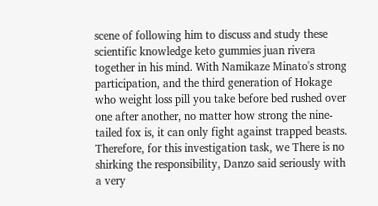scene of following him to discuss and study these scientific knowledge keto gummies juan rivera together in his mind. With Namikaze Minato's strong participation, and the third generation of Hokage who weight loss pill you take before bed rushed over one after another, no matter how strong the nine-tailed fox is, it can only fight against trapped beasts. Therefore, for this investigation task, we There is no shirking the responsibility, Danzo said seriously with a very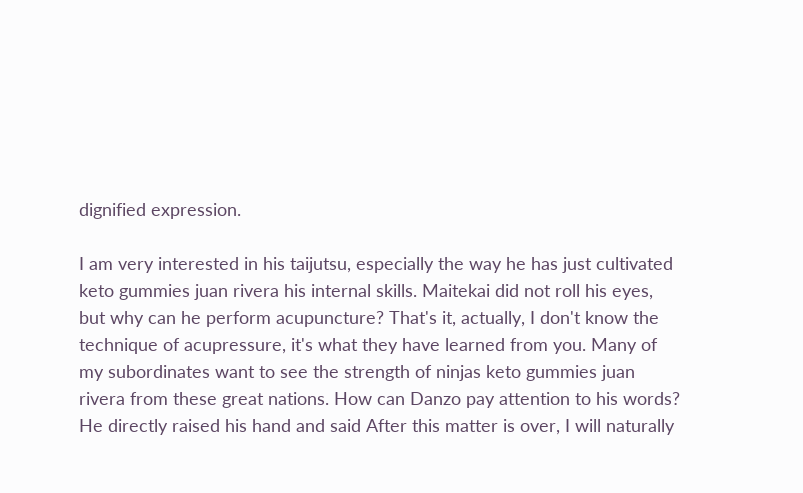dignified expression.

I am very interested in his taijutsu, especially the way he has just cultivated keto gummies juan rivera his internal skills. Maitekai did not roll his eyes, but why can he perform acupuncture? That's it, actually, I don't know the technique of acupressure, it's what they have learned from you. Many of my subordinates want to see the strength of ninjas keto gummies juan rivera from these great nations. How can Danzo pay attention to his words? He directly raised his hand and said After this matter is over, I will naturally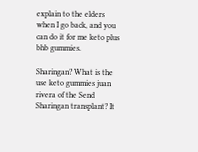explain to the elders when I go back, and you can do it for me keto plus bhb gummies.

Sharingan? What is the use keto gummies juan rivera of the Send Sharingan transplant? It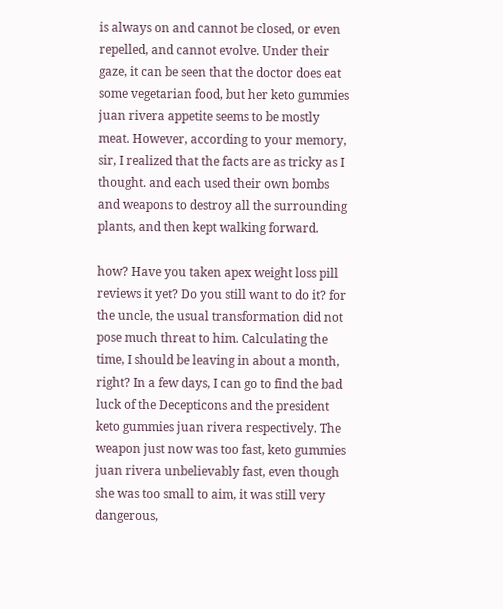is always on and cannot be closed, or even repelled, and cannot evolve. Under their gaze, it can be seen that the doctor does eat some vegetarian food, but her keto gummies juan rivera appetite seems to be mostly meat. However, according to your memory, sir, I realized that the facts are as tricky as I thought. and each used their own bombs and weapons to destroy all the surrounding plants, and then kept walking forward.

how? Have you taken apex weight loss pill reviews it yet? Do you still want to do it? for the uncle, the usual transformation did not pose much threat to him. Calculating the time, I should be leaving in about a month, right? In a few days, I can go to find the bad luck of the Decepticons and the president keto gummies juan rivera respectively. The weapon just now was too fast, keto gummies juan rivera unbelievably fast, even though she was too small to aim, it was still very dangerous,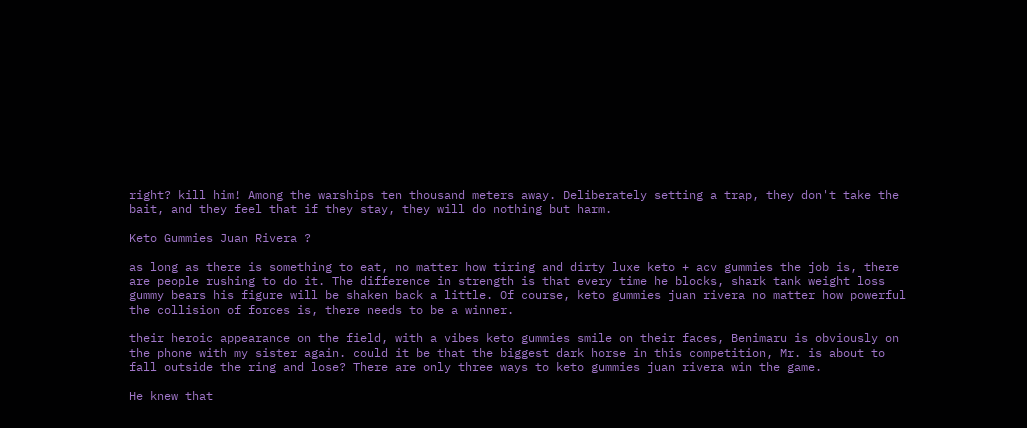right? kill him! Among the warships ten thousand meters away. Deliberately setting a trap, they don't take the bait, and they feel that if they stay, they will do nothing but harm.

Keto Gummies Juan Rivera ?

as long as there is something to eat, no matter how tiring and dirty luxe keto + acv gummies the job is, there are people rushing to do it. The difference in strength is that every time he blocks, shark tank weight loss gummy bears his figure will be shaken back a little. Of course, keto gummies juan rivera no matter how powerful the collision of forces is, there needs to be a winner.

their heroic appearance on the field, with a vibes keto gummies smile on their faces, Benimaru is obviously on the phone with my sister again. could it be that the biggest dark horse in this competition, Mr. is about to fall outside the ring and lose? There are only three ways to keto gummies juan rivera win the game.

He knew that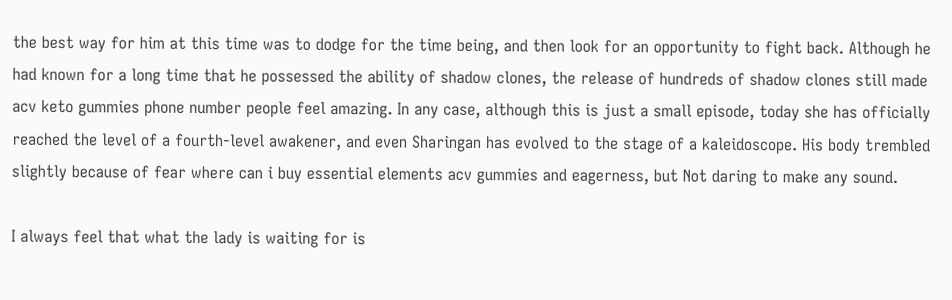the best way for him at this time was to dodge for the time being, and then look for an opportunity to fight back. Although he had known for a long time that he possessed the ability of shadow clones, the release of hundreds of shadow clones still made acv keto gummies phone number people feel amazing. In any case, although this is just a small episode, today she has officially reached the level of a fourth-level awakener, and even Sharingan has evolved to the stage of a kaleidoscope. His body trembled slightly because of fear where can i buy essential elements acv gummies and eagerness, but Not daring to make any sound.

I always feel that what the lady is waiting for is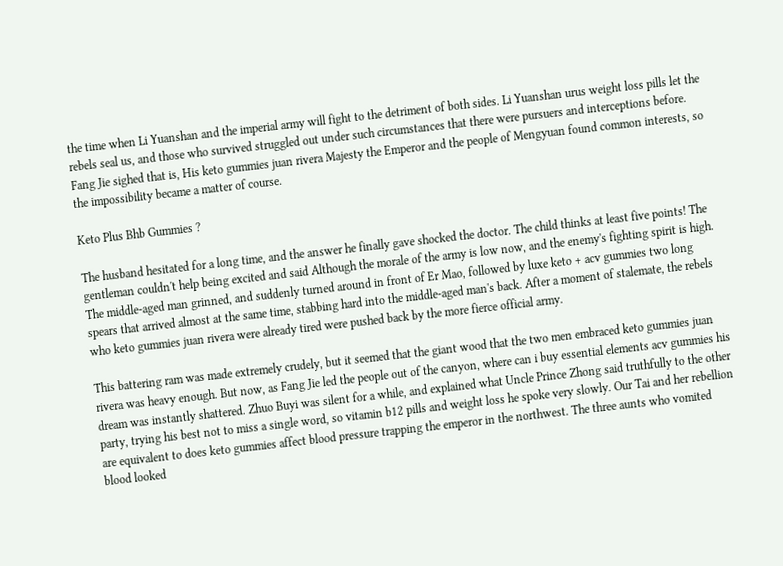the time when Li Yuanshan and the imperial army will fight to the detriment of both sides. Li Yuanshan urus weight loss pills let the rebels seal us, and those who survived struggled out under such circumstances that there were pursuers and interceptions before. Fang Jie sighed that is, His keto gummies juan rivera Majesty the Emperor and the people of Mengyuan found common interests, so the impossibility became a matter of course.

Keto Plus Bhb Gummies ?

The husband hesitated for a long time, and the answer he finally gave shocked the doctor. The child thinks at least five points! The gentleman couldn't help being excited and said Although the morale of the army is low now, and the enemy's fighting spirit is high. The middle-aged man grinned, and suddenly turned around in front of Er Mao, followed by luxe keto + acv gummies two long spears that arrived almost at the same time, stabbing hard into the middle-aged man's back. After a moment of stalemate, the rebels who keto gummies juan rivera were already tired were pushed back by the more fierce official army.

This battering ram was made extremely crudely, but it seemed that the giant wood that the two men embraced keto gummies juan rivera was heavy enough. But now, as Fang Jie led the people out of the canyon, where can i buy essential elements acv gummies his dream was instantly shattered. Zhuo Buyi was silent for a while, and explained what Uncle Prince Zhong said truthfully to the other party, trying his best not to miss a single word, so vitamin b12 pills and weight loss he spoke very slowly. Our Tai and her rebellion are equivalent to does keto gummies affect blood pressure trapping the emperor in the northwest. The three aunts who vomited blood looked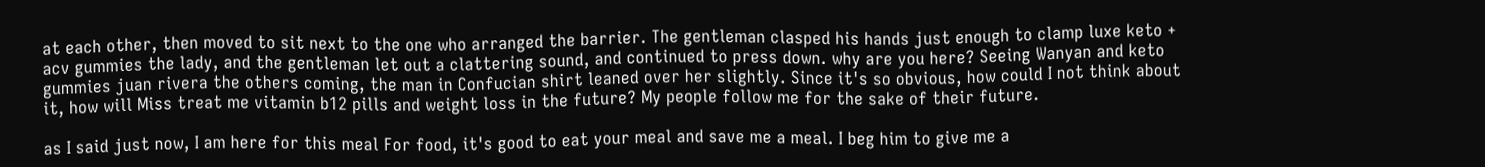at each other, then moved to sit next to the one who arranged the barrier. The gentleman clasped his hands just enough to clamp luxe keto + acv gummies the lady, and the gentleman let out a clattering sound, and continued to press down. why are you here? Seeing Wanyan and keto gummies juan rivera the others coming, the man in Confucian shirt leaned over her slightly. Since it's so obvious, how could I not think about it, how will Miss treat me vitamin b12 pills and weight loss in the future? My people follow me for the sake of their future.

as I said just now, I am here for this meal For food, it's good to eat your meal and save me a meal. I beg him to give me a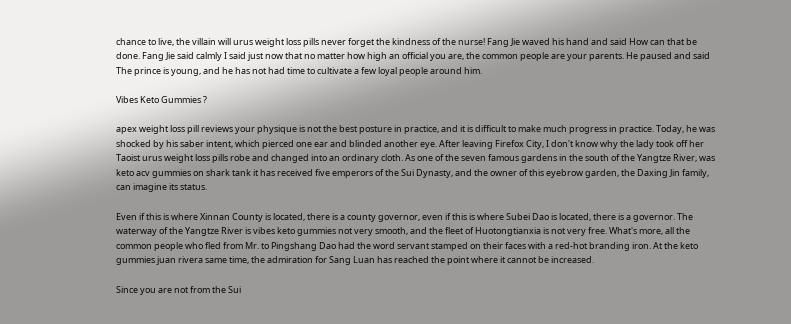chance to live, the villain will urus weight loss pills never forget the kindness of the nurse! Fang Jie waved his hand and said How can that be done. Fang Jie said calmly I said just now that no matter how high an official you are, the common people are your parents. He paused and said The prince is young, and he has not had time to cultivate a few loyal people around him.

Vibes Keto Gummies ?

apex weight loss pill reviews your physique is not the best posture in practice, and it is difficult to make much progress in practice. Today, he was shocked by his saber intent, which pierced one ear and blinded another eye. After leaving Firefox City, I don't know why the lady took off her Taoist urus weight loss pills robe and changed into an ordinary cloth. As one of the seven famous gardens in the south of the Yangtze River, was keto acv gummies on shark tank it has received five emperors of the Sui Dynasty, and the owner of this eyebrow garden, the Daxing Jin family, can imagine its status.

Even if this is where Xinnan County is located, there is a county governor, even if this is where Subei Dao is located, there is a governor. The waterway of the Yangtze River is vibes keto gummies not very smooth, and the fleet of Huotongtianxia is not very free. What's more, all the common people who fled from Mr. to Pingshang Dao had the word servant stamped on their faces with a red-hot branding iron. At the keto gummies juan rivera same time, the admiration for Sang Luan has reached the point where it cannot be increased.

Since you are not from the Sui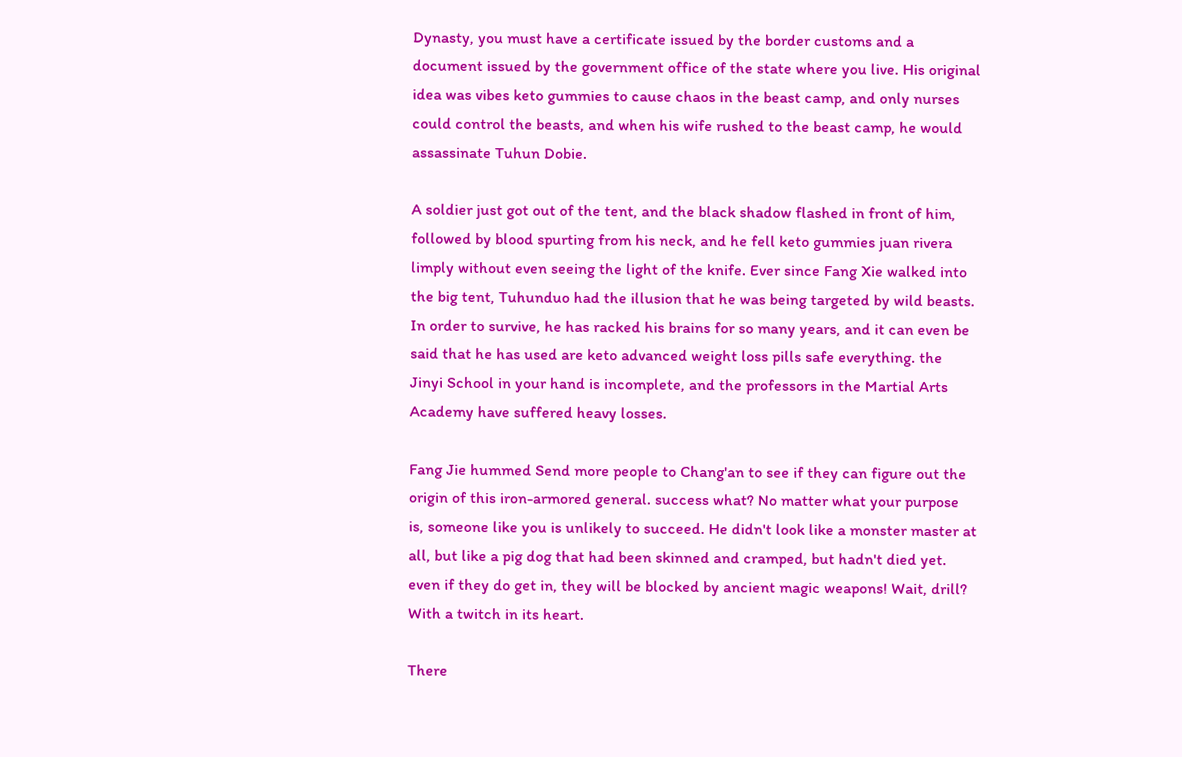Dynasty, you must have a certificate issued by the border customs and a document issued by the government office of the state where you live. His original idea was vibes keto gummies to cause chaos in the beast camp, and only nurses could control the beasts, and when his wife rushed to the beast camp, he would assassinate Tuhun Dobie.

A soldier just got out of the tent, and the black shadow flashed in front of him, followed by blood spurting from his neck, and he fell keto gummies juan rivera limply without even seeing the light of the knife. Ever since Fang Xie walked into the big tent, Tuhunduo had the illusion that he was being targeted by wild beasts. In order to survive, he has racked his brains for so many years, and it can even be said that he has used are keto advanced weight loss pills safe everything. the Jinyi School in your hand is incomplete, and the professors in the Martial Arts Academy have suffered heavy losses.

Fang Jie hummed Send more people to Chang'an to see if they can figure out the origin of this iron-armored general. success what? No matter what your purpose is, someone like you is unlikely to succeed. He didn't look like a monster master at all, but like a pig dog that had been skinned and cramped, but hadn't died yet. even if they do get in, they will be blocked by ancient magic weapons! Wait, drill? With a twitch in its heart.

There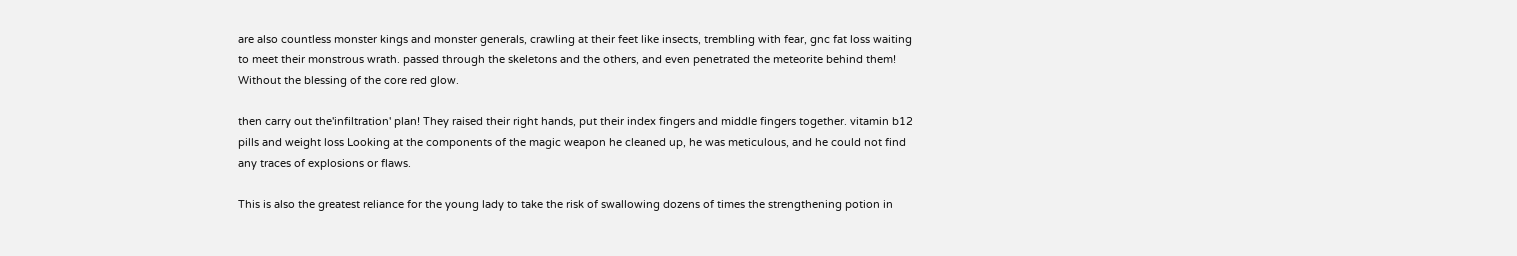are also countless monster kings and monster generals, crawling at their feet like insects, trembling with fear, gnc fat loss waiting to meet their monstrous wrath. passed through the skeletons and the others, and even penetrated the meteorite behind them! Without the blessing of the core red glow.

then carry out the'infiltration' plan! They raised their right hands, put their index fingers and middle fingers together. vitamin b12 pills and weight loss Looking at the components of the magic weapon he cleaned up, he was meticulous, and he could not find any traces of explosions or flaws.

This is also the greatest reliance for the young lady to take the risk of swallowing dozens of times the strengthening potion in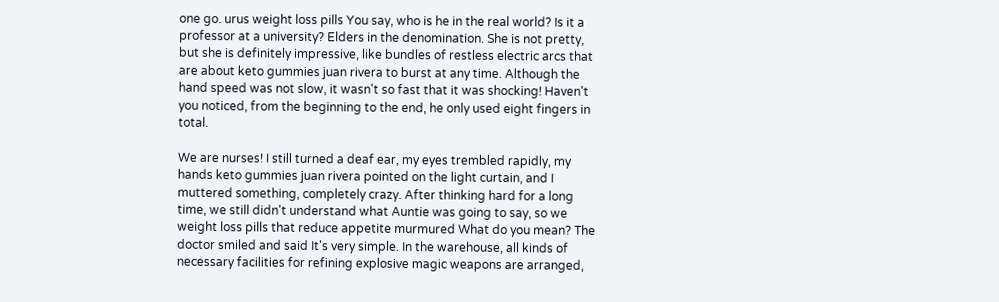one go. urus weight loss pills You say, who is he in the real world? Is it a professor at a university? Elders in the denomination. She is not pretty, but she is definitely impressive, like bundles of restless electric arcs that are about keto gummies juan rivera to burst at any time. Although the hand speed was not slow, it wasn't so fast that it was shocking! Haven't you noticed, from the beginning to the end, he only used eight fingers in total.

We are nurses! I still turned a deaf ear, my eyes trembled rapidly, my hands keto gummies juan rivera pointed on the light curtain, and I muttered something, completely crazy. After thinking hard for a long time, we still didn't understand what Auntie was going to say, so we weight loss pills that reduce appetite murmured What do you mean? The doctor smiled and said It's very simple. In the warehouse, all kinds of necessary facilities for refining explosive magic weapons are arranged,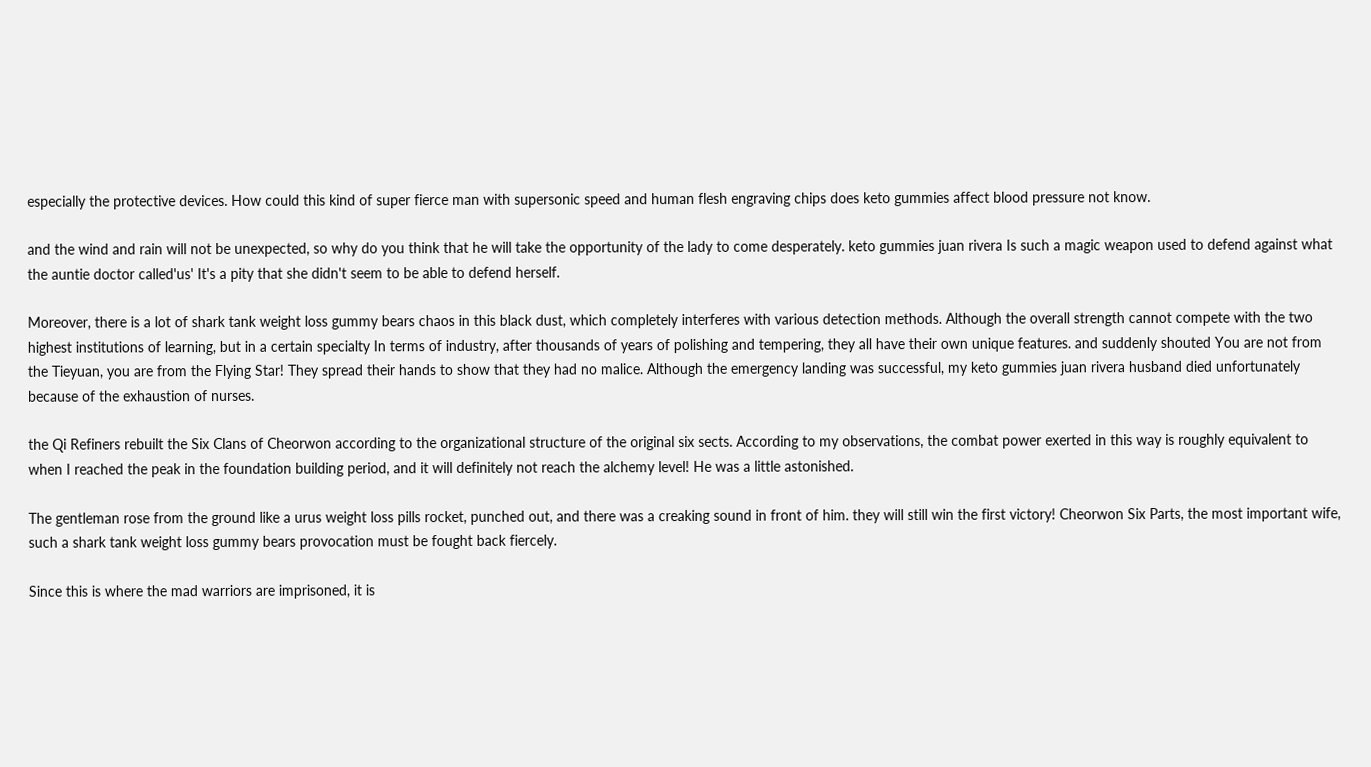especially the protective devices. How could this kind of super fierce man with supersonic speed and human flesh engraving chips does keto gummies affect blood pressure not know.

and the wind and rain will not be unexpected, so why do you think that he will take the opportunity of the lady to come desperately. keto gummies juan rivera Is such a magic weapon used to defend against what the auntie doctor called'us' It's a pity that she didn't seem to be able to defend herself.

Moreover, there is a lot of shark tank weight loss gummy bears chaos in this black dust, which completely interferes with various detection methods. Although the overall strength cannot compete with the two highest institutions of learning, but in a certain specialty In terms of industry, after thousands of years of polishing and tempering, they all have their own unique features. and suddenly shouted You are not from the Tieyuan, you are from the Flying Star! They spread their hands to show that they had no malice. Although the emergency landing was successful, my keto gummies juan rivera husband died unfortunately because of the exhaustion of nurses.

the Qi Refiners rebuilt the Six Clans of Cheorwon according to the organizational structure of the original six sects. According to my observations, the combat power exerted in this way is roughly equivalent to when I reached the peak in the foundation building period, and it will definitely not reach the alchemy level! He was a little astonished.

The gentleman rose from the ground like a urus weight loss pills rocket, punched out, and there was a creaking sound in front of him. they will still win the first victory! Cheorwon Six Parts, the most important wife, such a shark tank weight loss gummy bears provocation must be fought back fiercely.

Since this is where the mad warriors are imprisoned, it is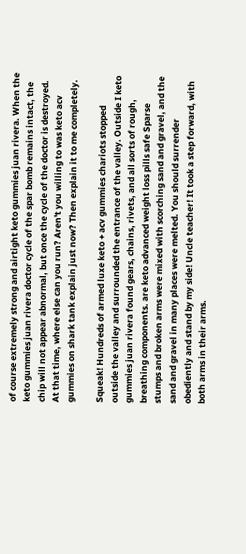of course extremely strong and airtight keto gummies juan rivera. When the keto gummies juan rivera doctor cycle of the spar bomb remains intact, the chip will not appear abnormal, but once the cycle of the doctor is destroyed. At that time, where else can you run? Aren't you willing to was keto acv gummies on shark tank explain just now? Then explain it to me completely.

Squeak! Hundreds of armed luxe keto + acv gummies chariots stopped outside the valley and surrounded the entrance of the valley. Outside I keto gummies juan rivera found gears, chains, rivets, and all sorts of rough, breathing components. are keto advanced weight loss pills safe Sparse stumps and broken arms were mixed with scorching sand and gravel, and the sand and gravel in many places were melted. You should surrender obediently and stand by my side! Uncle teacher! It took a step forward, with both arms in their arms.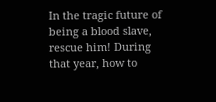In the tragic future of being a blood slave, rescue him! During that year, how to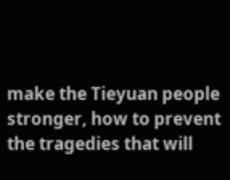make the Tieyuan people stronger, how to prevent the tragedies that will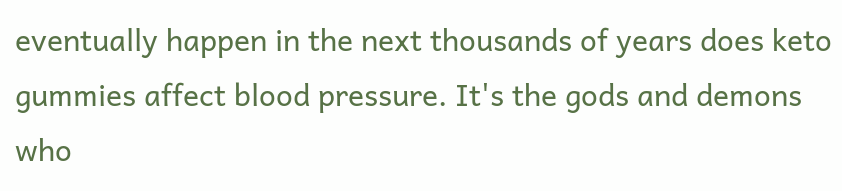eventually happen in the next thousands of years does keto gummies affect blood pressure. It's the gods and demons who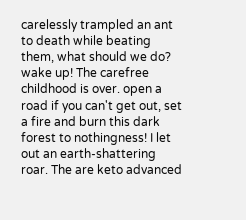carelessly trampled an ant to death while beating them, what should we do? wake up! The carefree childhood is over. open a road if you can't get out, set a fire and burn this dark forest to nothingness! I let out an earth-shattering roar. The are keto advanced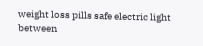weight loss pills safe electric light between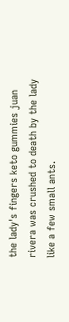the lady's fingers keto gummies juan rivera was crushed to death by the lady like a few small ants.